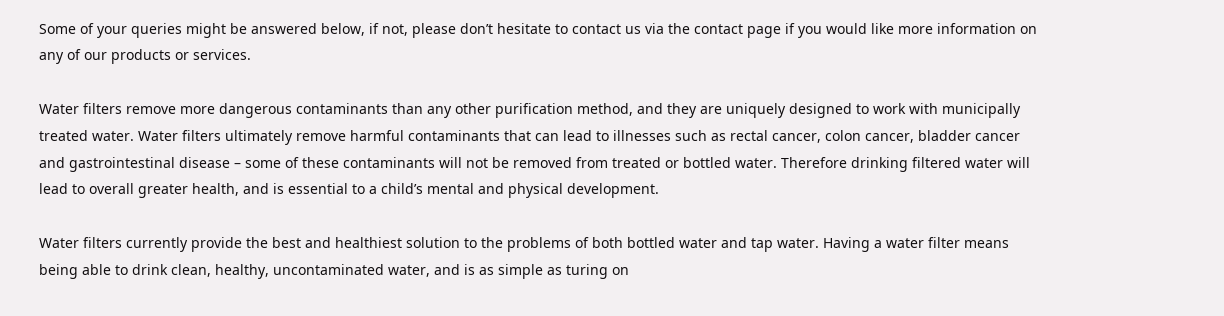Some of your queries might be answered below, if not, please don’t hesitate to contact us via the contact page if you would like more information on any of our products or services.

Water filters remove more dangerous contaminants than any other purification method, and they are uniquely designed to work with municipally treated water. Water filters ultimately remove harmful contaminants that can lead to illnesses such as rectal cancer, colon cancer, bladder cancer and gastrointestinal disease – some of these contaminants will not be removed from treated or bottled water. Therefore drinking filtered water will lead to overall greater health, and is essential to a child’s mental and physical development.

Water filters currently provide the best and healthiest solution to the problems of both bottled water and tap water. Having a water filter means being able to drink clean, healthy, uncontaminated water, and is as simple as turing on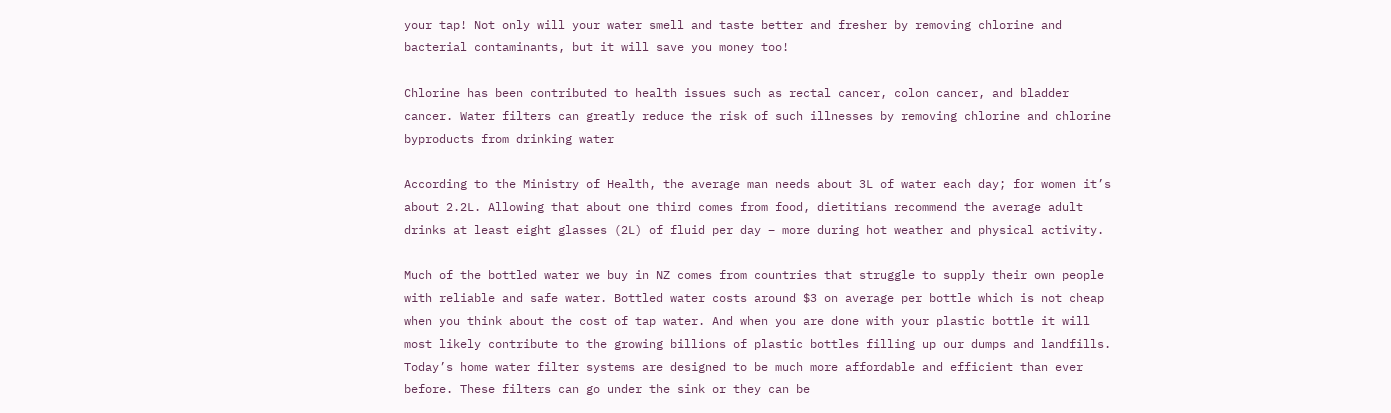your tap! Not only will your water smell and taste better and fresher by removing chlorine and bacterial contaminants, but it will save you money too!

Chlorine has been contributed to health issues such as rectal cancer, colon cancer, and bladder cancer. Water filters can greatly reduce the risk of such illnesses by removing chlorine and chlorine byproducts from drinking water

According to the Ministry of Health, the average man needs about 3L of water each day; for women it’s about 2.2L. Allowing that about one third comes from food, dietitians recommend the average adult drinks at least eight glasses (2L) of fluid per day – more during hot weather and physical activity.

Much of the bottled water we buy in NZ comes from countries that struggle to supply their own people with reliable and safe water. Bottled water costs around $3 on average per bottle which is not cheap when you think about the cost of tap water. And when you are done with your plastic bottle it will most likely contribute to the growing billions of plastic bottles filling up our dumps and landfills. Today’s home water filter systems are designed to be much more affordable and efficient than ever before. These filters can go under the sink or they can be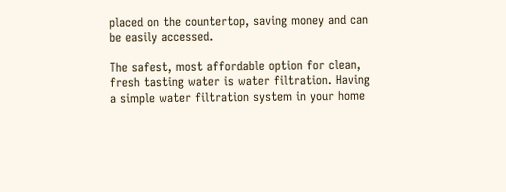placed on the countertop, saving money and can be easily accessed.

The safest, most affordable option for clean, fresh tasting water is water filtration. Having a simple water filtration system in your home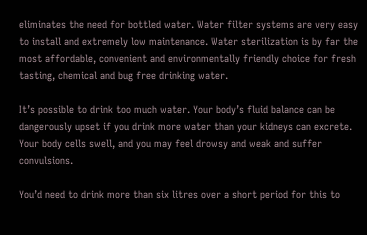eliminates the need for bottled water. Water filter systems are very easy to install and extremely low maintenance. Water sterilization is by far the most affordable, convenient and environmentally friendly choice for fresh tasting, chemical and bug free drinking water.

It’s possible to drink too much water. Your body’s fluid balance can be dangerously upset if you drink more water than your kidneys can excrete. Your body cells swell, and you may feel drowsy and weak and suffer convulsions.

You’d need to drink more than six litres over a short period for this to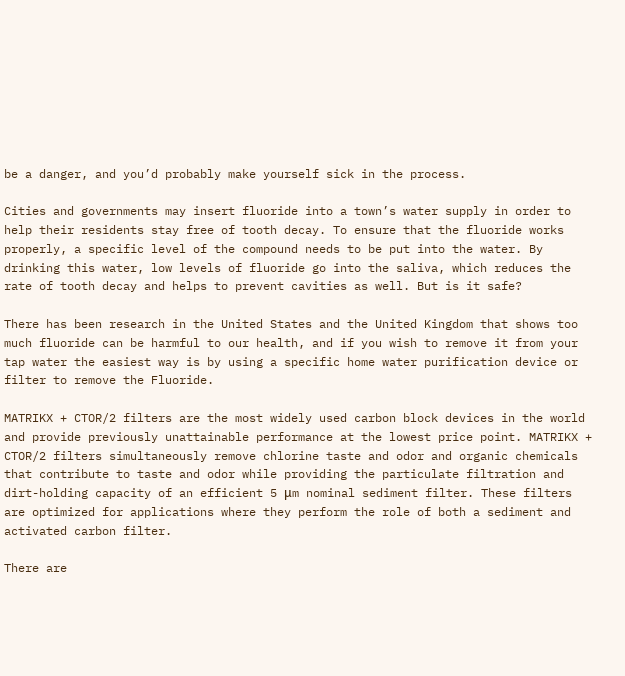be a danger, and you’d probably make yourself sick in the process.

Cities and governments may insert fluoride into a town’s water supply in order to help their residents stay free of tooth decay. To ensure that the fluoride works properly, a specific level of the compound needs to be put into the water. By drinking this water, low levels of fluoride go into the saliva, which reduces the rate of tooth decay and helps to prevent cavities as well. But is it safe?

There has been research in the United States and the United Kingdom that shows too much fluoride can be harmful to our health, and if you wish to remove it from your tap water the easiest way is by using a specific home water purification device or filter to remove the Fluoride.

MATRIKX + CTOR/2 filters are the most widely used carbon block devices in the world and provide previously unattainable performance at the lowest price point. MATRIKX + CTOR/2 filters simultaneously remove chlorine taste and odor and organic chemicals that contribute to taste and odor while providing the particulate filtration and dirt-holding capacity of an efficient 5 μm nominal sediment filter. These filters are optimized for applications where they perform the role of both a sediment and activated carbon filter.

There are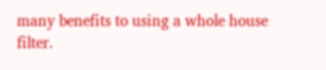many benefits to using a whole house filter.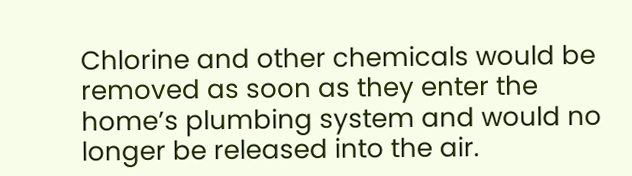Chlorine and other chemicals would be removed as soon as they enter the home’s plumbing system and would no longer be released into the air.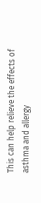This can help relieve the effects of asthma and allergy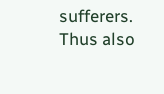sufferers. Thus also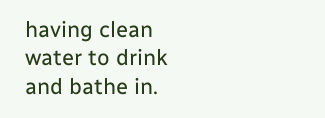having clean water to drink and bathe in.